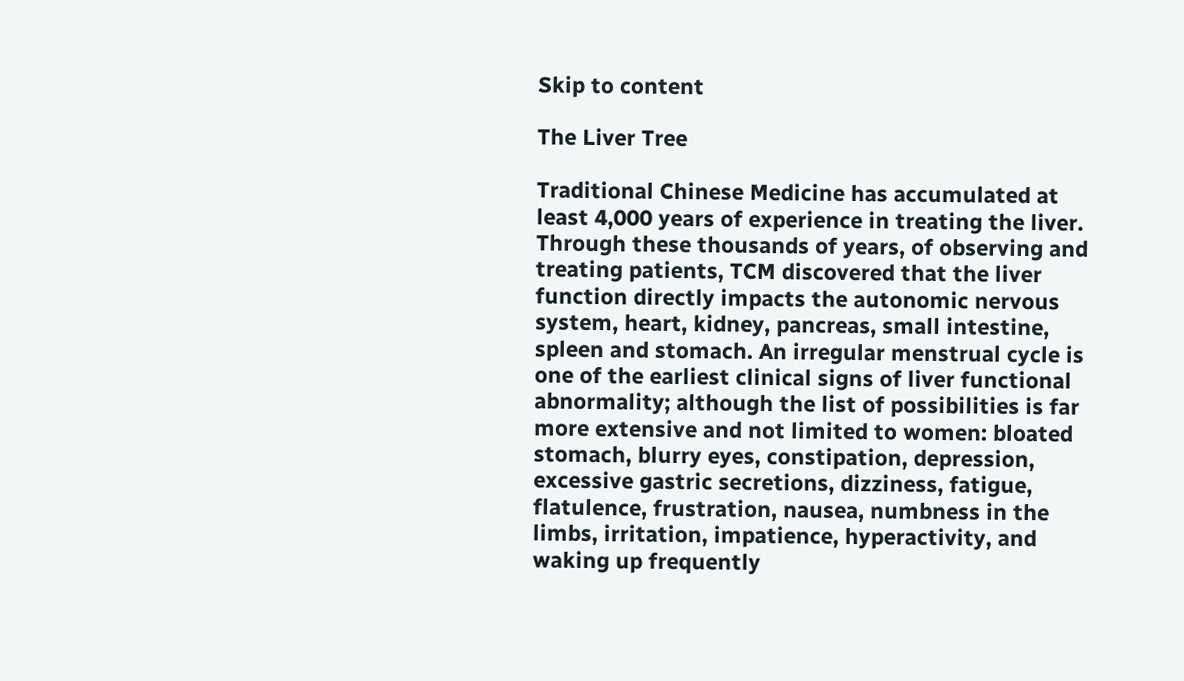Skip to content

The Liver Tree

Traditional Chinese Medicine has accumulated at least 4,000 years of experience in treating the liver. Through these thousands of years, of observing and treating patients, TCM discovered that the liver function directly impacts the autonomic nervous system, heart, kidney, pancreas, small intestine, spleen and stomach. An irregular menstrual cycle is one of the earliest clinical signs of liver functional abnormality; although the list of possibilities is far more extensive and not limited to women: bloated stomach, blurry eyes, constipation, depression, excessive gastric secretions, dizziness, fatigue, flatulence, frustration, nausea, numbness in the limbs, irritation, impatience, hyperactivity, and waking up frequently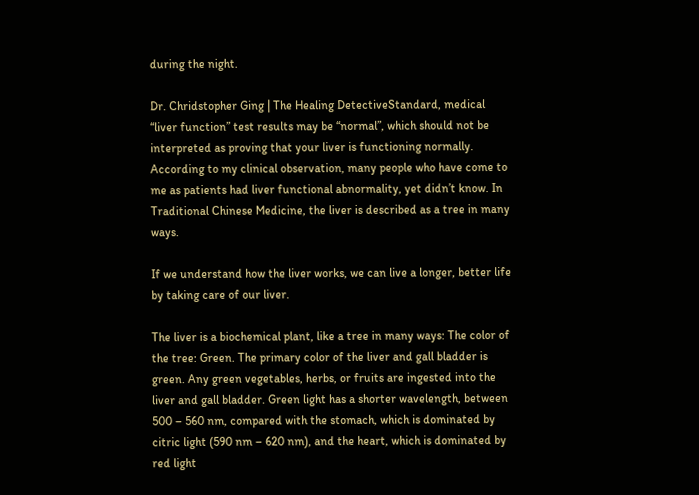during the night.

Dr. Chridstopher Ging | The Healing DetectiveStandard, medical “liver function” test results may be “normal”, which should not be interpreted as proving that your liver is functioning normally. According to my clinical observation, many people who have come to me as patients had liver functional abnormality, yet didn’t know. In Traditional Chinese Medicine, the liver is described as a tree in many ways.

If we understand how the liver works, we can live a longer, better life by taking care of our liver.

The liver is a biochemical plant, like a tree in many ways: The color of the tree: Green. The primary color of the liver and gall bladder is green. Any green vegetables, herbs, or fruits are ingested into the liver and gall bladder. Green light has a shorter wavelength, between 500 – 560 nm, compared with the stomach, which is dominated by citric light (590 nm – 620 nm), and the heart, which is dominated by red light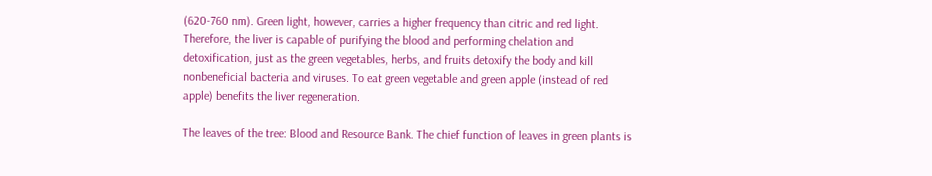(620-760 nm). Green light, however, carries a higher frequency than citric and red light. Therefore, the liver is capable of purifying the blood and performing chelation and detoxification, just as the green vegetables, herbs, and fruits detoxify the body and kill nonbeneficial bacteria and viruses. To eat green vegetable and green apple (instead of red apple) benefits the liver regeneration.

The leaves of the tree: Blood and Resource Bank. The chief function of leaves in green plants is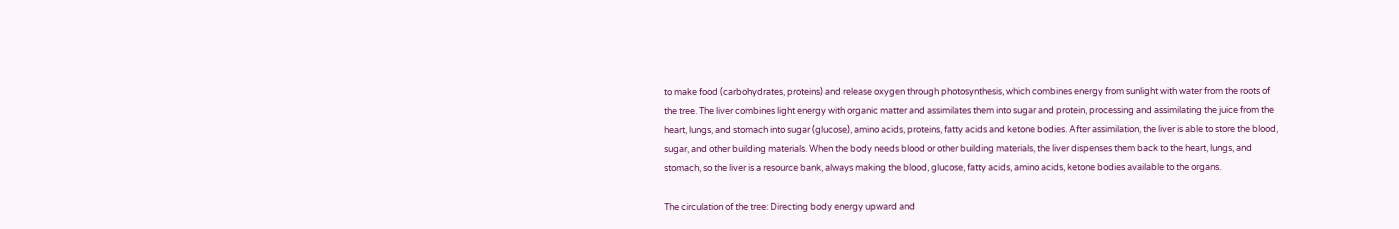to make food (carbohydrates, proteins) and release oxygen through photosynthesis, which combines energy from sunlight with water from the roots of the tree. The liver combines light energy with organic matter and assimilates them into sugar and protein, processing and assimilating the juice from the heart, lungs, and stomach into sugar (glucose), amino acids, proteins, fatty acids and ketone bodies. After assimilation, the liver is able to store the blood, sugar, and other building materials. When the body needs blood or other building materials, the liver dispenses them back to the heart, lungs, and stomach, so the liver is a resource bank, always making the blood, glucose, fatty acids, amino acids, ketone bodies available to the organs.

The circulation of the tree: Directing body energy upward and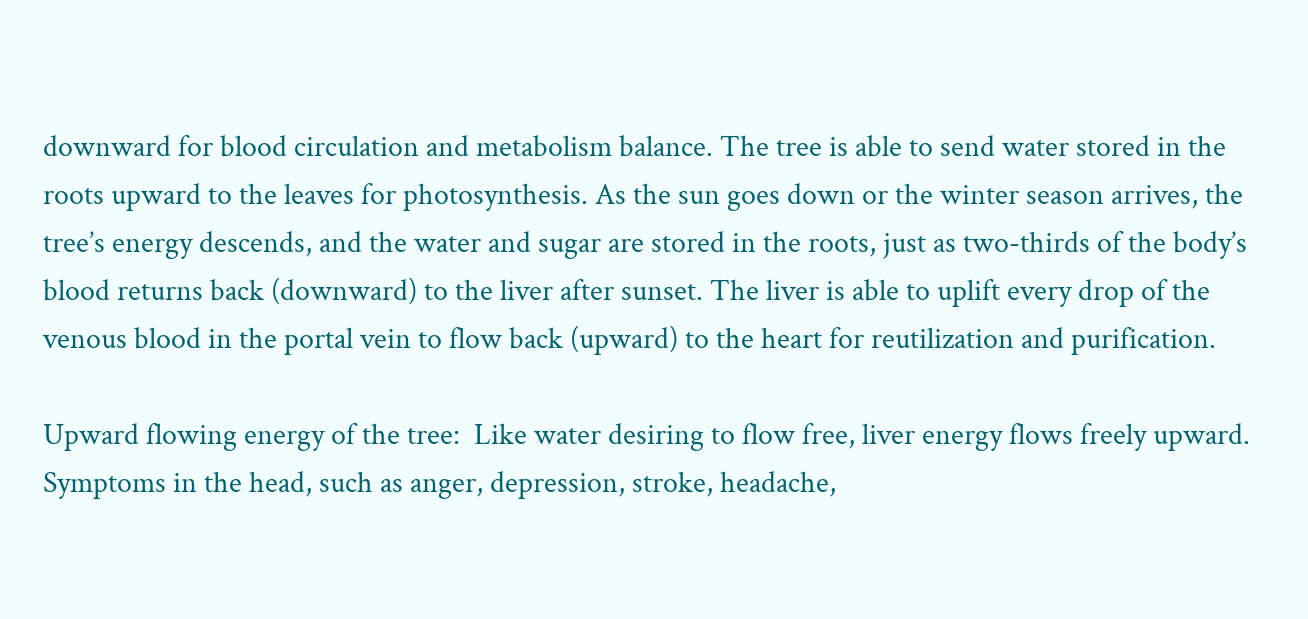downward for blood circulation and metabolism balance. The tree is able to send water stored in the roots upward to the leaves for photosynthesis. As the sun goes down or the winter season arrives, the tree’s energy descends, and the water and sugar are stored in the roots, just as two-thirds of the body’s blood returns back (downward) to the liver after sunset. The liver is able to uplift every drop of the venous blood in the portal vein to flow back (upward) to the heart for reutilization and purification.

Upward flowing energy of the tree:  Like water desiring to flow free, liver energy flows freely upward. Symptoms in the head, such as anger, depression, stroke, headache,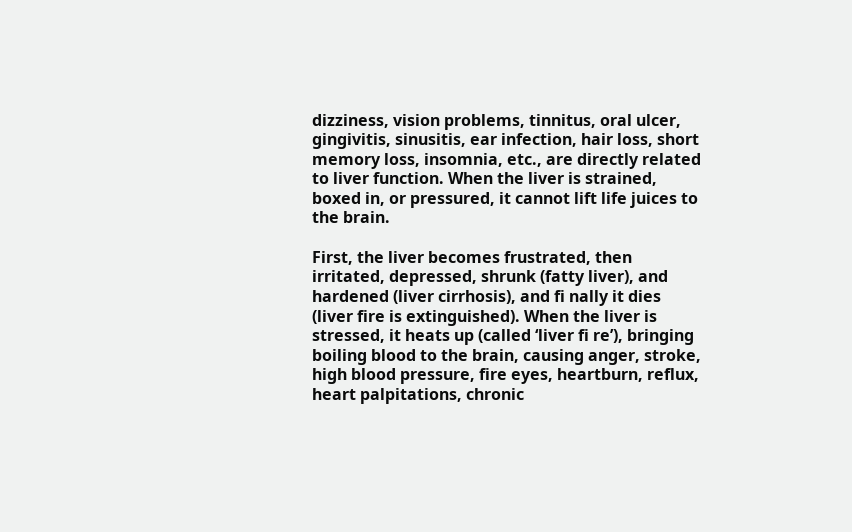dizziness, vision problems, tinnitus, oral ulcer, gingivitis, sinusitis, ear infection, hair loss, short memory loss, insomnia, etc., are directly related to liver function. When the liver is strained, boxed in, or pressured, it cannot lift life juices to the brain.

First, the liver becomes frustrated, then irritated, depressed, shrunk (fatty liver), and hardened (liver cirrhosis), and fi nally it dies (liver fire is extinguished). When the liver is stressed, it heats up (called ‘liver fi re’), bringing boiling blood to the brain, causing anger, stroke, high blood pressure, fire eyes, heartburn, reflux, heart palpitations, chronic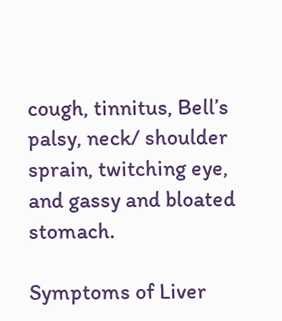cough, tinnitus, Bell’s palsy, neck/ shoulder sprain, twitching eye, and gassy and bloated stomach.

Symptoms of Liver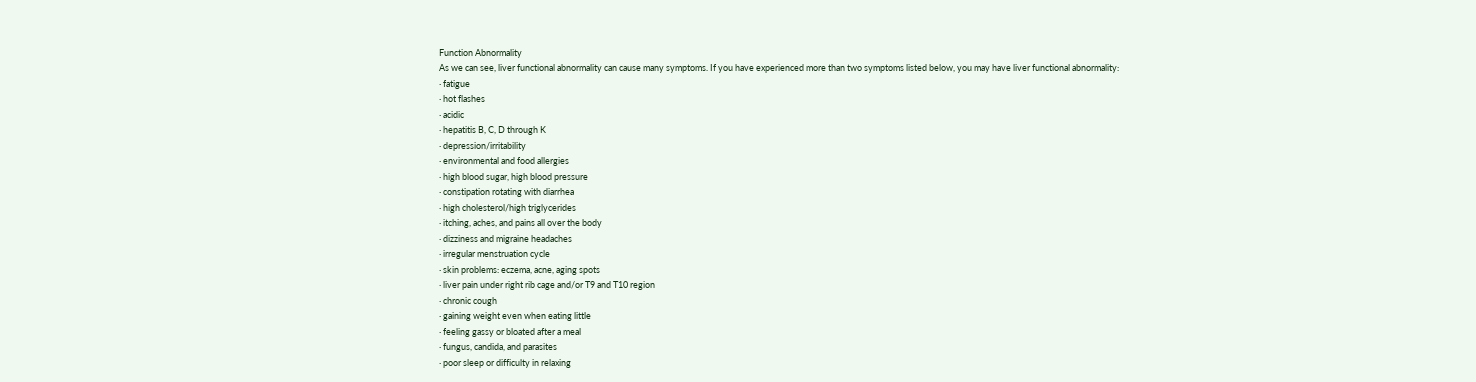Function Abnormality
As we can see, liver functional abnormality can cause many symptoms. If you have experienced more than two symptoms listed below, you may have liver functional abnormality:
· fatigue
· hot flashes
· acidic
· hepatitis B, C, D through K
· depression/irritability
· environmental and food allergies
· high blood sugar, high blood pressure
· constipation rotating with diarrhea
· high cholesterol/high triglycerides
· itching, aches, and pains all over the body
· dizziness and migraine headaches
· irregular menstruation cycle
· skin problems: eczema, acne, aging spots
· liver pain under right rib cage and/or T9 and T10 region
· chronic cough
· gaining weight even when eating little
· feeling gassy or bloated after a meal
· fungus, candida, and parasites
· poor sleep or difficulty in relaxing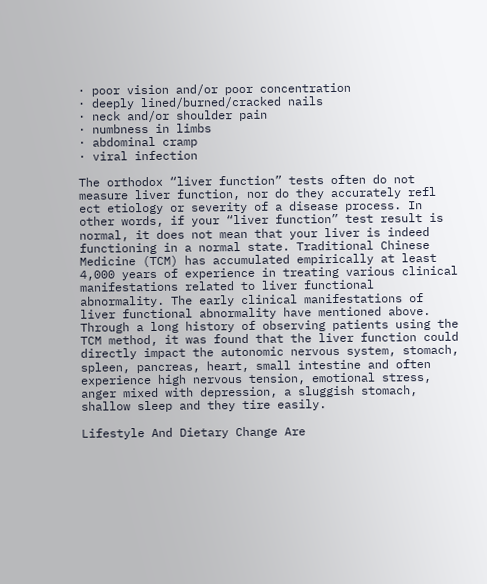· poor vision and/or poor concentration
· deeply lined/burned/cracked nails
· neck and/or shoulder pain
· numbness in limbs
· abdominal cramp
· viral infection

The orthodox “liver function” tests often do not measure liver function, nor do they accurately refl ect etiology or severity of a disease process. In other words, if your “liver function” test result is normal, it does not mean that your liver is indeed functioning in a normal state. Traditional Chinese Medicine (TCM) has accumulated empirically at least 4,000 years of experience in treating various clinical manifestations related to liver functional abnormality. The early clinical manifestations of liver functional abnormality have mentioned above. Through a long history of observing patients using the TCM method, it was found that the liver function could directly impact the autonomic nervous system, stomach, spleen, pancreas, heart, small intestine and often experience high nervous tension, emotional stress, anger mixed with depression, a sluggish stomach, shallow sleep and they tire easily.

Lifestyle And Dietary Change Are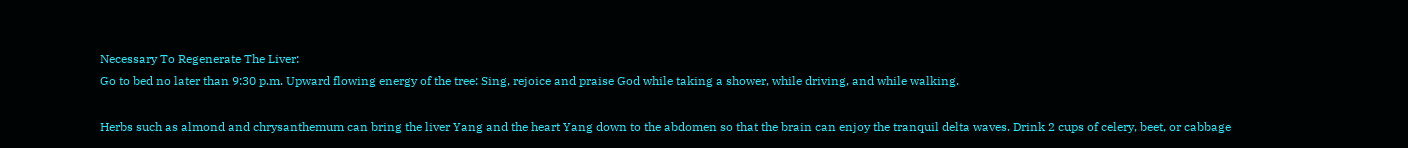Necessary To Regenerate The Liver:
Go to bed no later than 9:30 p.m. Upward flowing energy of the tree: Sing, rejoice and praise God while taking a shower, while driving, and while walking.

Herbs such as almond and chrysanthemum can bring the liver Yang and the heart Yang down to the abdomen so that the brain can enjoy the tranquil delta waves. Drink 2 cups of celery, beet, or cabbage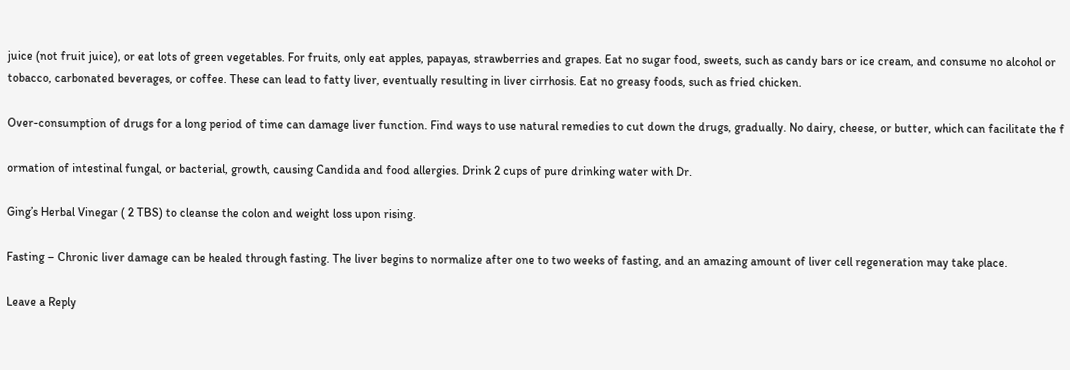juice (not fruit juice), or eat lots of green vegetables. For fruits, only eat apples, papayas, strawberries and grapes. Eat no sugar food, sweets, such as candy bars or ice cream, and consume no alcohol or tobacco, carbonated beverages, or coffee. These can lead to fatty liver, eventually resulting in liver cirrhosis. Eat no greasy foods, such as fried chicken.

Over-consumption of drugs for a long period of time can damage liver function. Find ways to use natural remedies to cut down the drugs, gradually. No dairy, cheese, or butter, which can facilitate the f

ormation of intestinal fungal, or bacterial, growth, causing Candida and food allergies. Drink 2 cups of pure drinking water with Dr.

Ging’s Herbal Vinegar ( 2 TBS) to cleanse the colon and weight loss upon rising.

Fasting – Chronic liver damage can be healed through fasting. The liver begins to normalize after one to two weeks of fasting, and an amazing amount of liver cell regeneration may take place.

Leave a Reply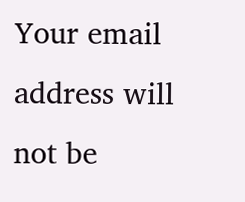Your email address will not be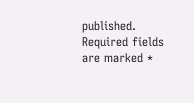published. Required fields are marked *